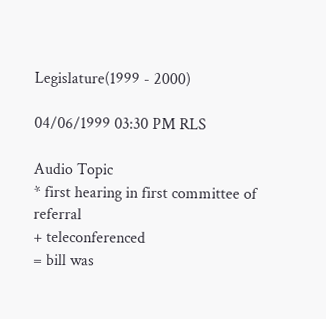Legislature(1999 - 2000)

04/06/1999 03:30 PM RLS

Audio Topic
* first hearing in first committee of referral
+ teleconferenced
= bill was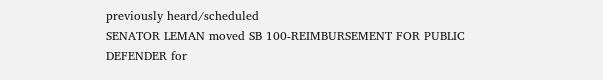previously heard/scheduled
SENATOR LEMAN moved SB 100-REIMBURSEMENT FOR PUBLIC DEFENDER for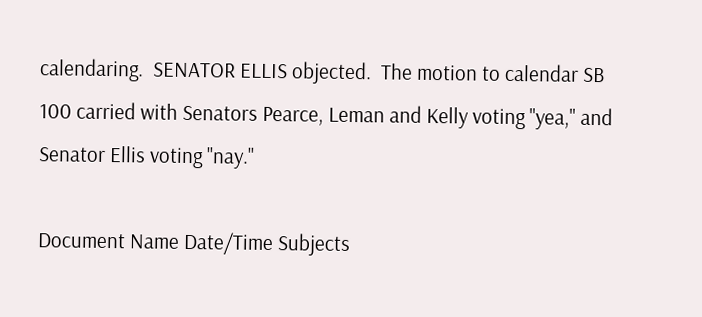calendaring.  SENATOR ELLIS objected.  The motion to calendar SB
100 carried with Senators Pearce, Leman and Kelly voting "yea," and
Senator Ellis voting "nay."

Document Name Date/Time Subjects